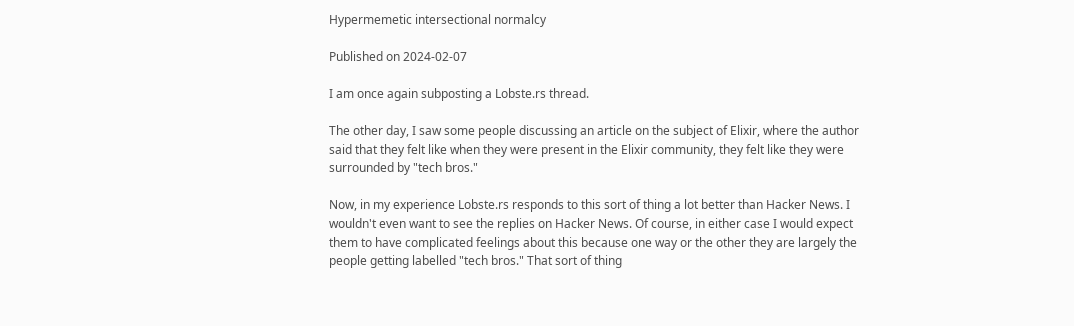Hypermemetic intersectional normalcy

Published on 2024-02-07

I am once again subposting a Lobste.rs thread.

The other day, I saw some people discussing an article on the subject of Elixir, where the author said that they felt like when they were present in the Elixir community, they felt like they were surrounded by "tech bros."

Now, in my experience Lobste.rs responds to this sort of thing a lot better than Hacker News. I wouldn't even want to see the replies on Hacker News. Of course, in either case I would expect them to have complicated feelings about this because one way or the other they are largely the people getting labelled "tech bros." That sort of thing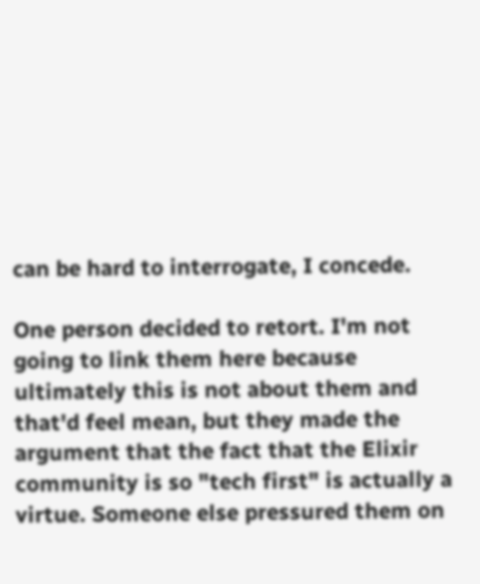can be hard to interrogate, I concede.

One person decided to retort. I'm not going to link them here because ultimately this is not about them and that'd feel mean, but they made the argument that the fact that the Elixir community is so "tech first" is actually a virtue. Someone else pressured them on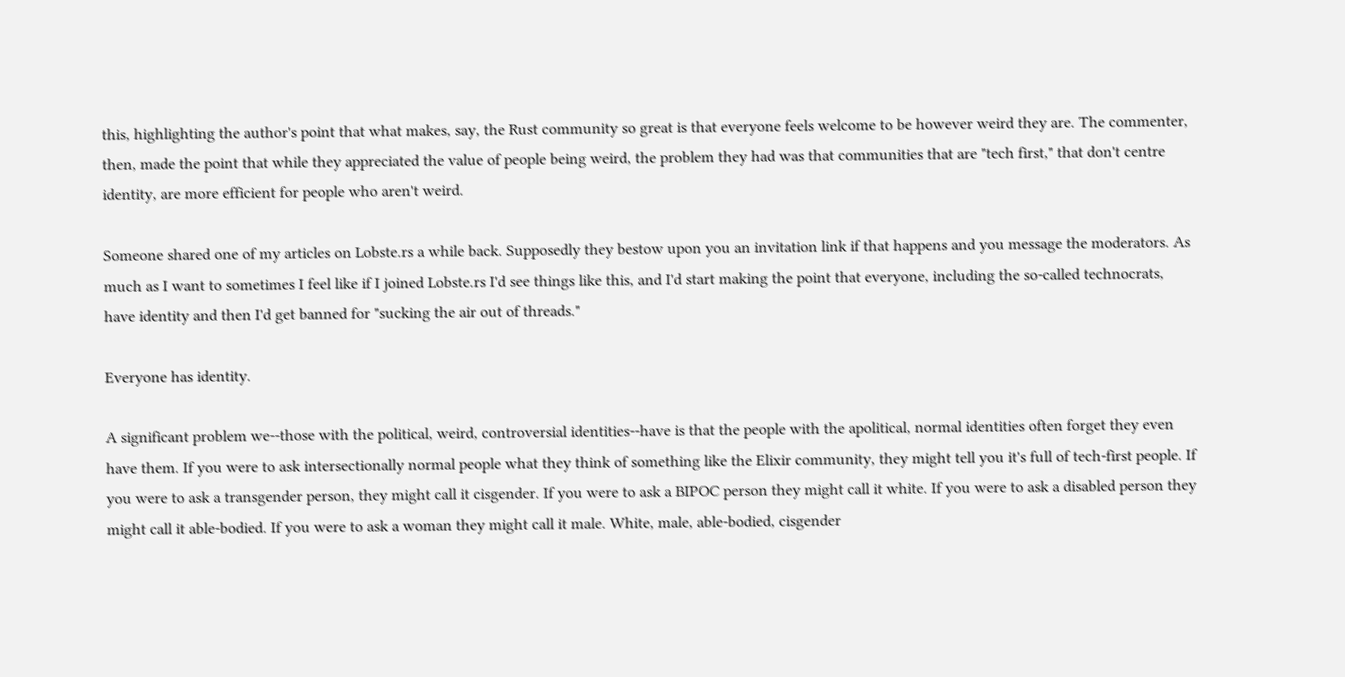this, highlighting the author's point that what makes, say, the Rust community so great is that everyone feels welcome to be however weird they are. The commenter, then, made the point that while they appreciated the value of people being weird, the problem they had was that communities that are "tech first," that don't centre identity, are more efficient for people who aren't weird.

Someone shared one of my articles on Lobste.rs a while back. Supposedly they bestow upon you an invitation link if that happens and you message the moderators. As much as I want to sometimes I feel like if I joined Lobste.rs I'd see things like this, and I'd start making the point that everyone, including the so-called technocrats, have identity and then I'd get banned for "sucking the air out of threads."

Everyone has identity.

A significant problem we--those with the political, weird, controversial identities--have is that the people with the apolitical, normal identities often forget they even have them. If you were to ask intersectionally normal people what they think of something like the Elixir community, they might tell you it's full of tech-first people. If you were to ask a transgender person, they might call it cisgender. If you were to ask a BIPOC person they might call it white. If you were to ask a disabled person they might call it able-bodied. If you were to ask a woman they might call it male. White, male, able-bodied, cisgender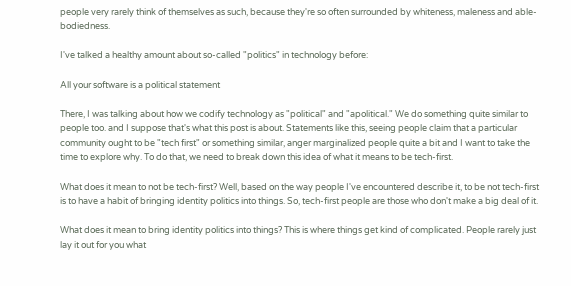people very rarely think of themselves as such, because they're so often surrounded by whiteness, maleness and able-bodiedness.

I've talked a healthy amount about so-called "politics" in technology before:

All your software is a political statement

There, I was talking about how we codify technology as "political" and "apolitical." We do something quite similar to people too. and I suppose that's what this post is about. Statements like this, seeing people claim that a particular community ought to be "tech first" or something similar, anger marginalized people quite a bit and I want to take the time to explore why. To do that, we need to break down this idea of what it means to be tech-first.

What does it mean to not be tech-first? Well, based on the way people I've encountered describe it, to be not tech-first is to have a habit of bringing identity politics into things. So, tech-first people are those who don't make a big deal of it.

What does it mean to bring identity politics into things? This is where things get kind of complicated. People rarely just lay it out for you what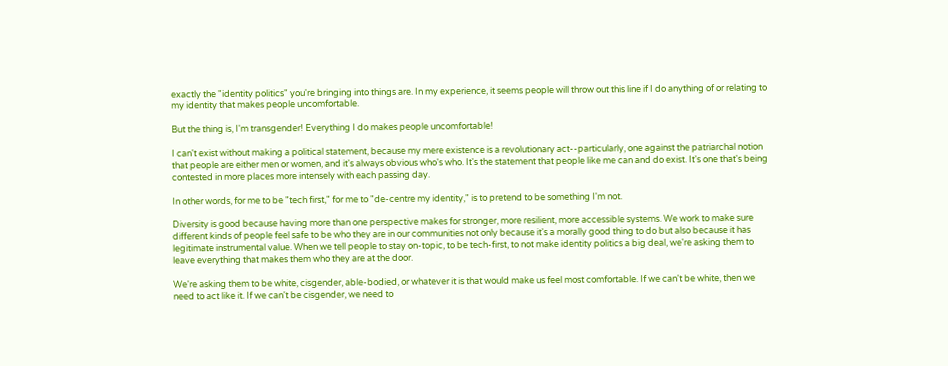exactly the "identity politics" you're bringing into things are. In my experience, it seems people will throw out this line if I do anything of or relating to my identity that makes people uncomfortable.

But the thing is, I'm transgender! Everything I do makes people uncomfortable!

I can't exist without making a political statement, because my mere existence is a revolutionary act--particularly, one against the patriarchal notion that people are either men or women, and it's always obvious who's who. It's the statement that people like me can and do exist. It's one that's being contested in more places more intensely with each passing day.

In other words, for me to be "tech first," for me to "de-centre my identity," is to pretend to be something I'm not.

Diversity is good because having more than one perspective makes for stronger, more resilient, more accessible systems. We work to make sure different kinds of people feel safe to be who they are in our communities not only because it's a morally good thing to do but also because it has legitimate instrumental value. When we tell people to stay on-topic, to be tech-first, to not make identity politics a big deal, we're asking them to leave everything that makes them who they are at the door.

We're asking them to be white, cisgender, able-bodied, or whatever it is that would make us feel most comfortable. If we can't be white, then we need to act like it. If we can't be cisgender, we need to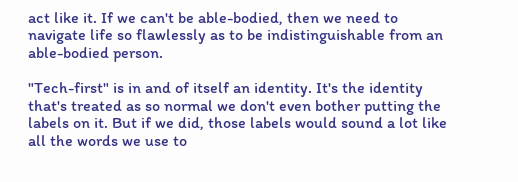act like it. If we can't be able-bodied, then we need to navigate life so flawlessly as to be indistinguishable from an able-bodied person.

"Tech-first" is in and of itself an identity. It's the identity that's treated as so normal we don't even bother putting the labels on it. But if we did, those labels would sound a lot like all the words we use to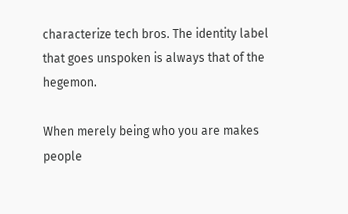characterize tech bros. The identity label that goes unspoken is always that of the hegemon.

When merely being who you are makes people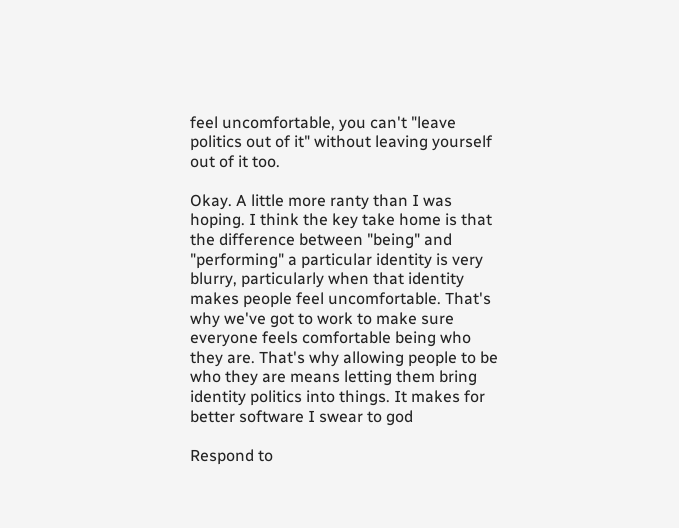feel uncomfortable, you can't "leave politics out of it" without leaving yourself out of it too.

Okay. A little more ranty than I was hoping. I think the key take home is that the difference between "being" and "performing" a particular identity is very blurry, particularly when that identity makes people feel uncomfortable. That's why we've got to work to make sure everyone feels comfortable being who they are. That's why allowing people to be who they are means letting them bring identity politics into things. It makes for better software I swear to god

Respond to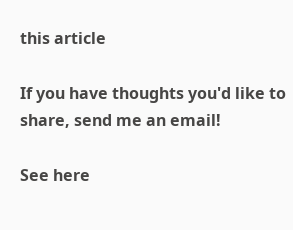this article

If you have thoughts you'd like to share, send me an email!

See here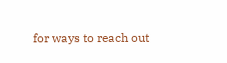for ways to reach out